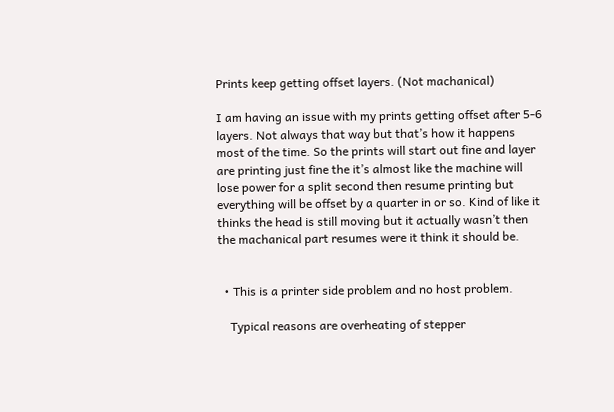Prints keep getting offset layers. (Not machanical)

I am having an issue with my prints getting offset after 5-6 layers. Not always that way but that’s how it happens most of the time. So the prints will start out fine and layer are printing just fine the it’s almost like the machine will lose power for a split second then resume printing but everything will be offset by a quarter in or so. Kind of like it thinks the head is still moving but it actually wasn’t then the machanical part resumes were it think it should be.


  • This is a printer side problem and no host problem.

    Typical reasons are overheating of stepper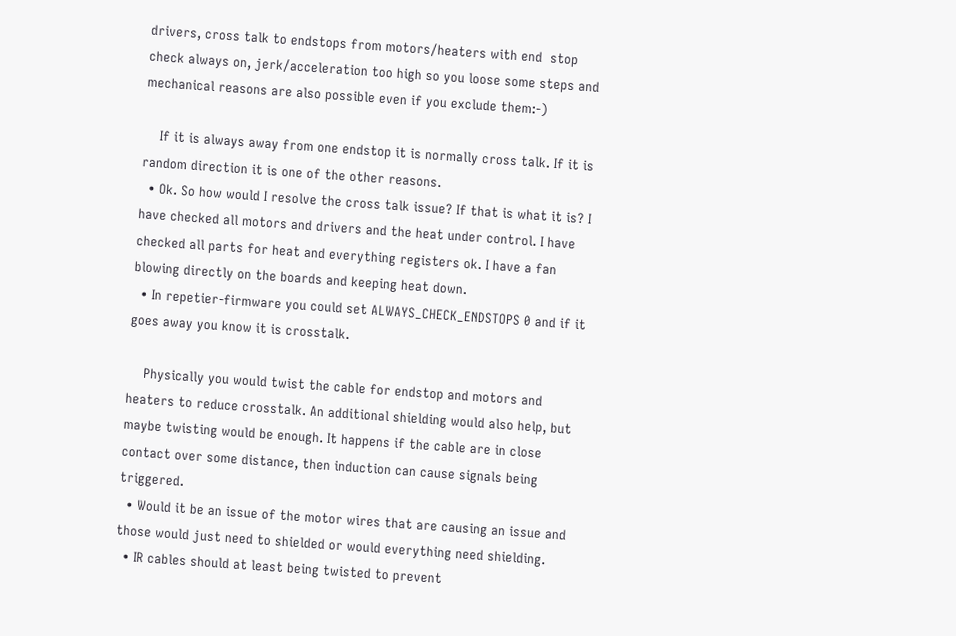drivers, cross talk to endstops from motors/heaters with end  stop check always on, jerk/acceleration too high so you loose some steps and mechanical reasons are also possible even if you exclude them:-)

    If it is always away from one endstop it is normally cross talk. If it is random direction it is one of the other reasons.
  • Ok. So how would I resolve the cross talk issue? If that is what it is? I have checked all motors and drivers and the heat under control. I have checked all parts for heat and everything registers ok. I have a fan blowing directly on the boards and keeping heat down.
  • In repetier-firmware you could set ALWAYS_CHECK_ENDSTOPS 0 and if it goes away you know it is crosstalk.

    Physically you would twist the cable for endstop and motors and heaters to reduce crosstalk. An additional shielding would also help, but maybe twisting would be enough. It happens if the cable are in close contact over some distance, then induction can cause signals being triggered.
  • Would it be an issue of the motor wires that are causing an issue and those would just need to shielded or would everything need shielding.
  • IR cables should at least being twisted to prevent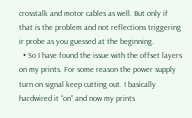crosstalk and motor cables as well. But only if that is the problem and not reflections triggering ir probe as you guessed at the beginning.
  • So I have found the issue with the offset layers on my prints. For some reason the power supply turn on signal keep cutting out. I basically hardwired it “on” and now my prints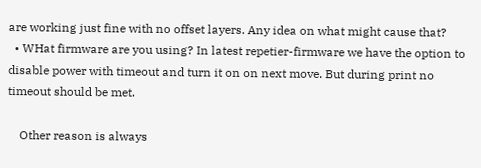are working just fine with no offset layers. Any idea on what might cause that?
  • WHat firmware are you using? In latest repetier-firmware we have the option to disable power with timeout and turn it on on next move. But during print no timeout should be met.

    Other reason is always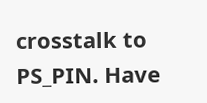crosstalk to PS_PIN. Have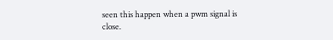seen this happen when a pwm signal is close.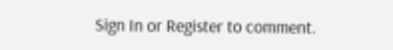Sign In or Register to comment.